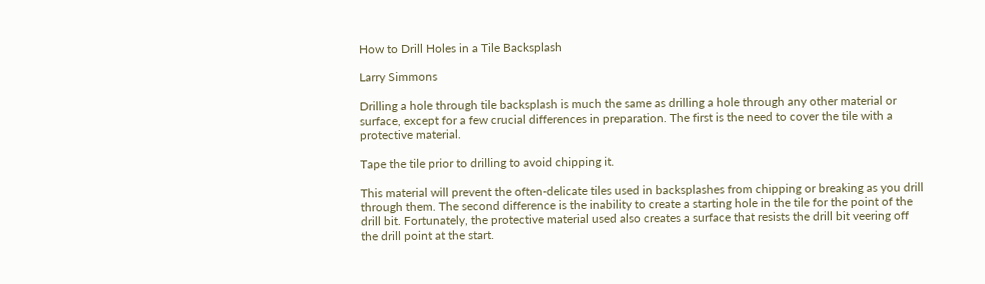How to Drill Holes in a Tile Backsplash

Larry Simmons

Drilling a hole through tile backsplash is much the same as drilling a hole through any other material or surface, except for a few crucial differences in preparation. The first is the need to cover the tile with a protective material.

Tape the tile prior to drilling to avoid chipping it.

This material will prevent the often-delicate tiles used in backsplashes from chipping or breaking as you drill through them. The second difference is the inability to create a starting hole in the tile for the point of the drill bit. Fortunately, the protective material used also creates a surface that resists the drill bit veering off the drill point at the start.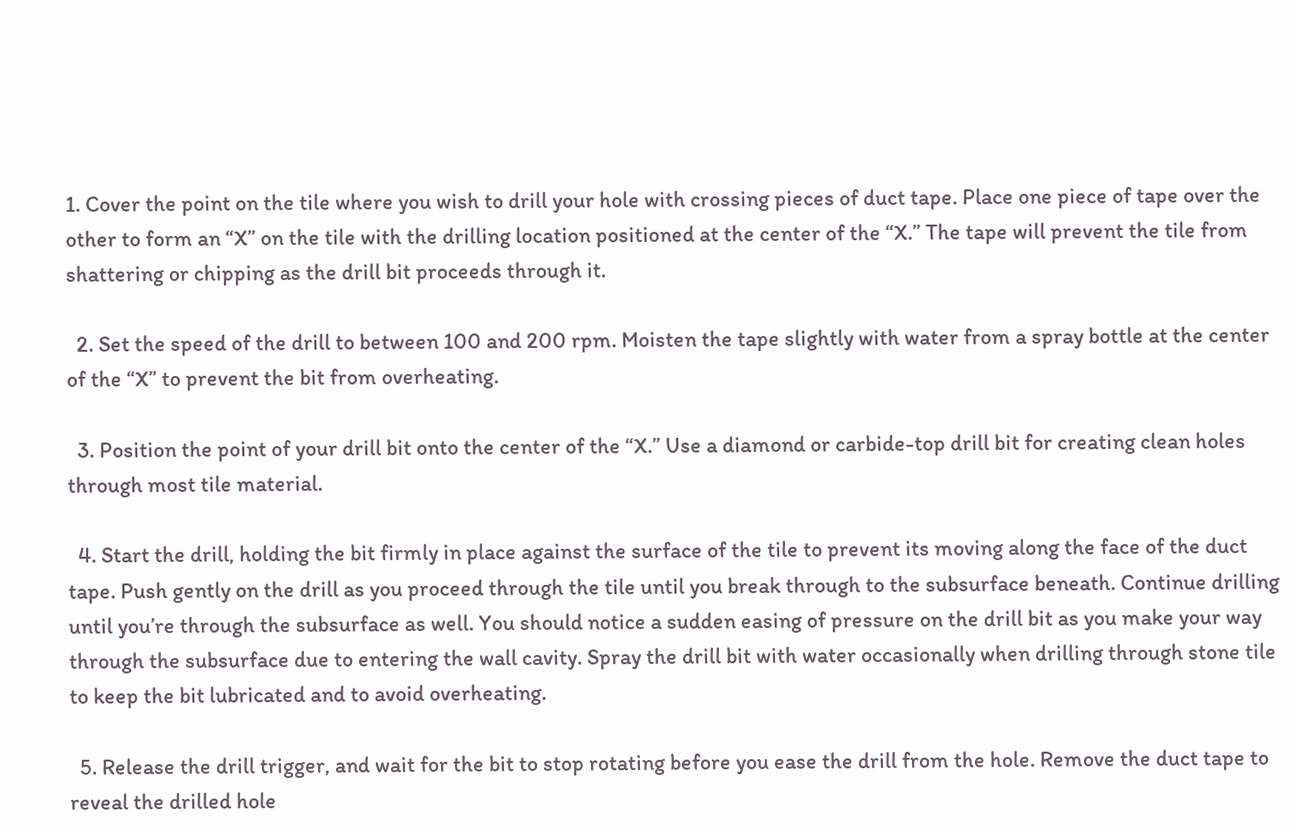1. Cover the point on the tile where you wish to drill your hole with crossing pieces of duct tape. Place one piece of tape over the other to form an “X” on the tile with the drilling location positioned at the center of the “X.” The tape will prevent the tile from shattering or chipping as the drill bit proceeds through it.

  2. Set the speed of the drill to between 100 and 200 rpm. Moisten the tape slightly with water from a spray bottle at the center of the “X” to prevent the bit from overheating.

  3. Position the point of your drill bit onto the center of the “X.” Use a diamond or carbide-top drill bit for creating clean holes through most tile material.

  4. Start the drill, holding the bit firmly in place against the surface of the tile to prevent its moving along the face of the duct tape. Push gently on the drill as you proceed through the tile until you break through to the subsurface beneath. Continue drilling until you’re through the subsurface as well. You should notice a sudden easing of pressure on the drill bit as you make your way through the subsurface due to entering the wall cavity. Spray the drill bit with water occasionally when drilling through stone tile to keep the bit lubricated and to avoid overheating.

  5. Release the drill trigger, and wait for the bit to stop rotating before you ease the drill from the hole. Remove the duct tape to reveal the drilled hole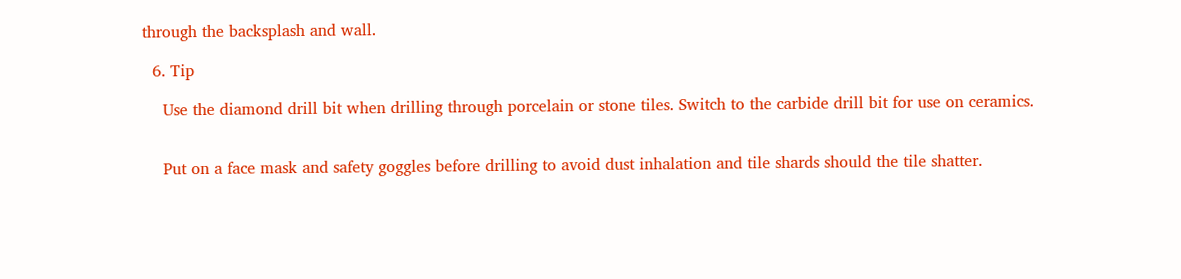through the backsplash and wall.

  6. Tip

    Use the diamond drill bit when drilling through porcelain or stone tiles. Switch to the carbide drill bit for use on ceramics.


    Put on a face mask and safety goggles before drilling to avoid dust inhalation and tile shards should the tile shatter.